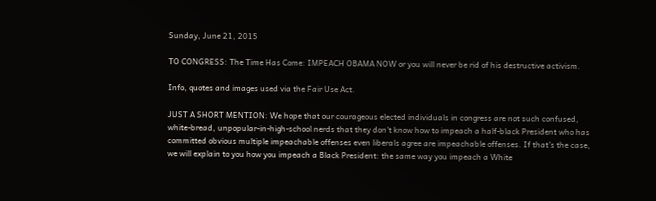Sunday, June 21, 2015

TO CONGRESS: The Time Has Come: IMPEACH OBAMA NOW or you will never be rid of his destructive activism.

Info, quotes and images used via the Fair Use Act.

JUST A SHORT MENTION: We hope that our courageous elected individuals in congress are not such confused, white-bread, unpopular-in-high-school nerds that they don't know how to impeach a half-black President who has committed obvious multiple impeachable offenses even liberals agree are impeachable offenses. If that's the case, we will explain to you how you impeach a Black President: the same way you impeach a White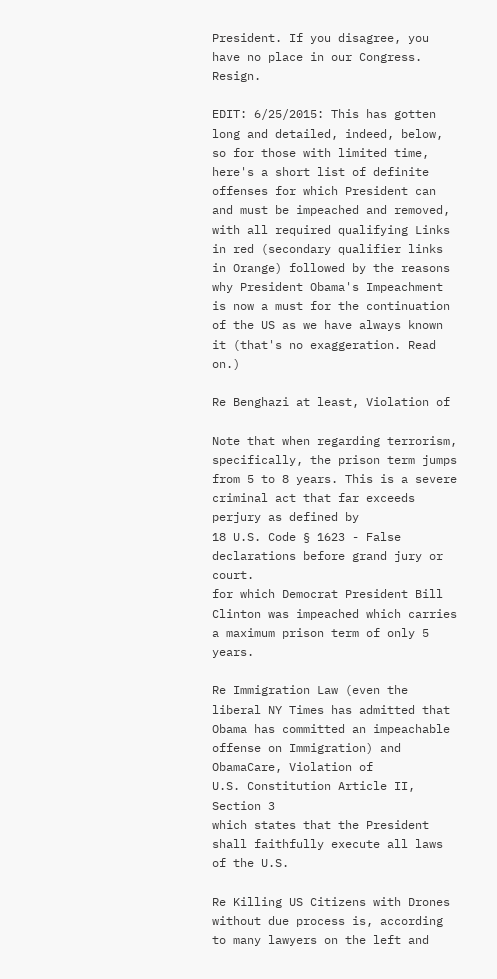President. If you disagree, you have no place in our Congress. Resign.

EDIT: 6/25/2015: This has gotten long and detailed, indeed, below, so for those with limited time, here's a short list of definite offenses for which President can and must be impeached and removed, with all required qualifying Links in red (secondary qualifier links in Orange) followed by the reasons why President Obama's Impeachment is now a must for the continuation of the US as we have always known it (that's no exaggeration. Read on.)

Re Benghazi at least, Violation of

Note that when regarding terrorism, specifically, the prison term jumps from 5 to 8 years. This is a severe criminal act that far exceeds perjury as defined by
18 U.S. Code § 1623 - False declarations before grand jury or court.
for which Democrat President Bill Clinton was impeached which carries a maximum prison term of only 5 years.

Re Immigration Law (even the liberal NY Times has admitted that Obama has committed an impeachable offense on Immigration) and ObamaCare, Violation of
U.S. Constitution Article II, Section 3
which states that the President shall faithfully execute all laws of the U.S.

Re Killing US Citizens with Drones without due process is, according to many lawyers on the left and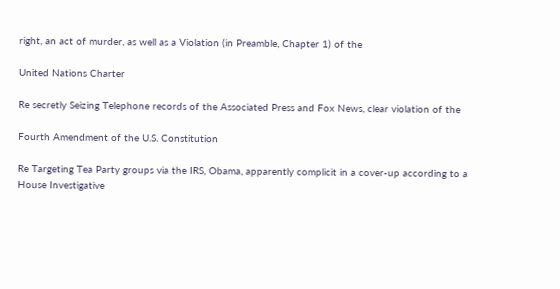right, an act of murder, as well as a Violation (in Preamble, Chapter 1) of the

United Nations Charter

Re secretly Seizing Telephone records of the Associated Press and Fox News, clear violation of the

Fourth Amendment of the U.S. Constitution

Re Targeting Tea Party groups via the IRS, Obama, apparently complicit in a cover-up according to a House Investigative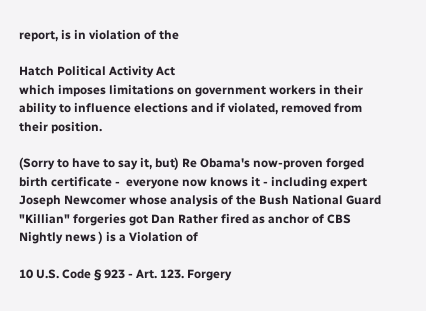report, is in violation of the

Hatch Political Activity Act
which imposes limitations on government workers in their ability to influence elections and if violated, removed from their position.

(Sorry to have to say it, but) Re Obama's now-proven forged birth certificate -  everyone now knows it - including expert Joseph Newcomer whose analysis of the Bush National Guard "Killian" forgeries got Dan Rather fired as anchor of CBS Nightly news ) is a Violation of

10 U.S. Code § 923 - Art. 123. Forgery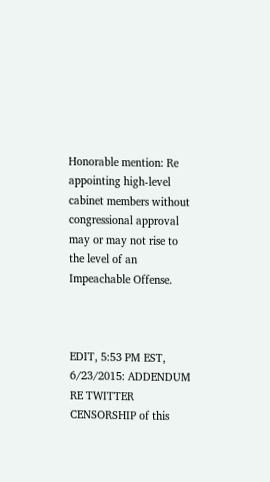Honorable mention: Re appointing high-level cabinet members without congressional approval may or may not rise to the level of an Impeachable Offense.



EDIT, 5:53 PM EST, 6/23/2015: ADDENDUM RE TWITTER CENSORSHIP of this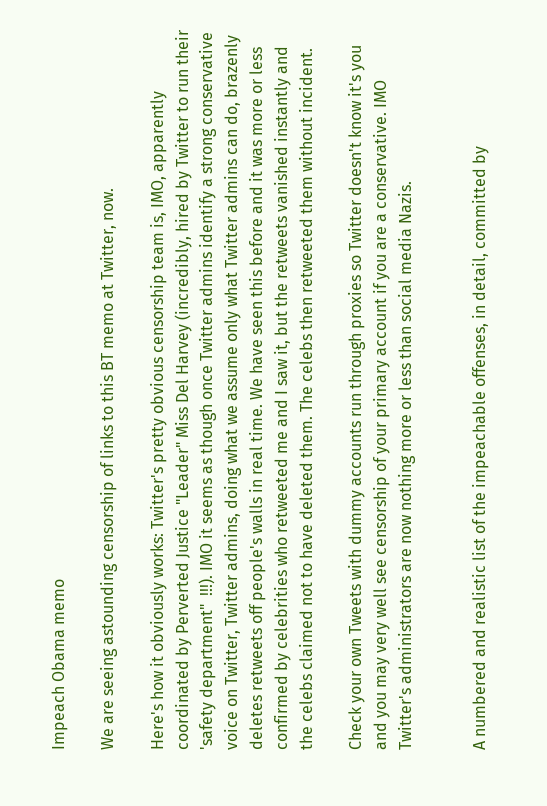Impeach Obama memo

We are seeing astounding censorship of links to this BT memo at Twitter, now.

Here's how it obviously works: Twitter's pretty obvious censorship team is, IMO, apparently coordinated by Perverted Justice "Leader" Miss Del Harvey (incredibly, hired by Twitter to run their 'safety department"  !!!). IMO it seems as though once Twitter admins identify a strong conservative voice on Twitter, Twitter admins, doing what we assume only what Twitter admins can do, brazenly deletes retweets off people's walls in real time. We have seen this before and it was more or less confirmed by celebrities who retweeted me and I saw it, but the retweets vanished instantly and the celebs claimed not to have deleted them. The celebs then retweeted them without incident.

Check your own Tweets with dummy accounts run through proxies so Twitter doesn't know it's you and you may very well see censorship of your primary account if you are a conservative. IMO Twitter's administrators are now nothing more or less than social media Nazis.


A numbered and realistic list of the impeachable offenses, in detail, committed by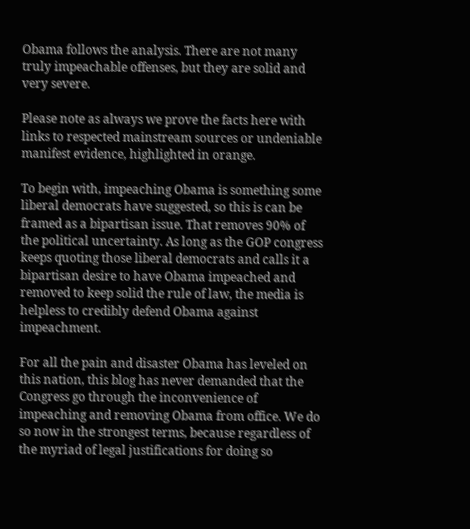Obama follows the analysis. There are not many truly impeachable offenses, but they are solid and very severe.

Please note as always we prove the facts here with links to respected mainstream sources or undeniable manifest evidence, highlighted in orange.

To begin with, impeaching Obama is something some liberal democrats have suggested, so this is can be framed as a bipartisan issue. That removes 90% of the political uncertainty. As long as the GOP congress keeps quoting those liberal democrats and calls it a bipartisan desire to have Obama impeached and removed to keep solid the rule of law, the media is helpless to credibly defend Obama against impeachment.

For all the pain and disaster Obama has leveled on this nation, this blog has never demanded that the Congress go through the inconvenience of impeaching and removing Obama from office. We do so now in the strongest terms, because regardless of the myriad of legal justifications for doing so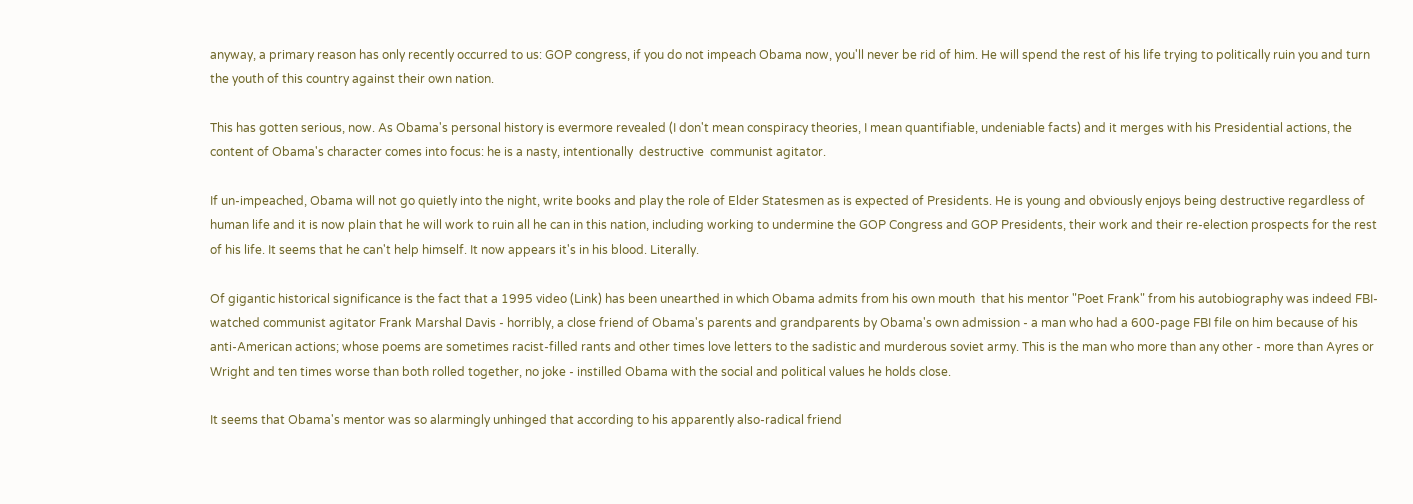anyway, a primary reason has only recently occurred to us: GOP congress, if you do not impeach Obama now, you'll never be rid of him. He will spend the rest of his life trying to politically ruin you and turn the youth of this country against their own nation.

This has gotten serious, now. As Obama's personal history is evermore revealed (I don't mean conspiracy theories, I mean quantifiable, undeniable facts) and it merges with his Presidential actions, the content of Obama's character comes into focus: he is a nasty, intentionally  destructive  communist agitator.

If un-impeached, Obama will not go quietly into the night, write books and play the role of Elder Statesmen as is expected of Presidents. He is young and obviously enjoys being destructive regardless of human life and it is now plain that he will work to ruin all he can in this nation, including working to undermine the GOP Congress and GOP Presidents, their work and their re-election prospects for the rest of his life. It seems that he can't help himself. It now appears it's in his blood. Literally.

Of gigantic historical significance is the fact that a 1995 video (Link) has been unearthed in which Obama admits from his own mouth  that his mentor "Poet Frank" from his autobiography was indeed FBI-watched communist agitator Frank Marshal Davis - horribly, a close friend of Obama's parents and grandparents by Obama's own admission - a man who had a 600-page FBI file on him because of his anti-American actions; whose poems are sometimes racist-filled rants and other times love letters to the sadistic and murderous soviet army. This is the man who more than any other - more than Ayres or Wright and ten times worse than both rolled together, no joke - instilled Obama with the social and political values he holds close.

It seems that Obama's mentor was so alarmingly unhinged that according to his apparently also-radical friend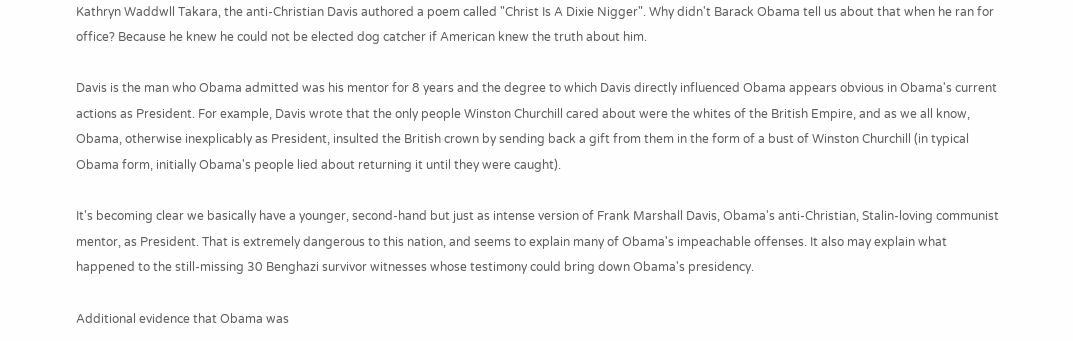Kathryn Waddwll Takara, the anti-Christian Davis authored a poem called "Christ Is A Dixie Nigger". Why didn't Barack Obama tell us about that when he ran for office? Because he knew he could not be elected dog catcher if American knew the truth about him.

Davis is the man who Obama admitted was his mentor for 8 years and the degree to which Davis directly influenced Obama appears obvious in Obama's current actions as President. For example, Davis wrote that the only people Winston Churchill cared about were the whites of the British Empire, and as we all know, Obama, otherwise inexplicably as President, insulted the British crown by sending back a gift from them in the form of a bust of Winston Churchill (in typical Obama form, initially Obama's people lied about returning it until they were caught).

It's becoming clear we basically have a younger, second-hand but just as intense version of Frank Marshall Davis, Obama's anti-Christian, Stalin-loving communist mentor, as President. That is extremely dangerous to this nation, and seems to explain many of Obama's impeachable offenses. It also may explain what happened to the still-missing 30 Benghazi survivor witnesses whose testimony could bring down Obama's presidency.

Additional evidence that Obama was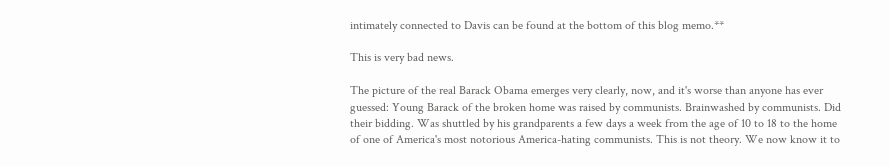intimately connected to Davis can be found at the bottom of this blog memo.**

This is very bad news.

The picture of the real Barack Obama emerges very clearly, now, and it's worse than anyone has ever guessed: Young Barack of the broken home was raised by communists. Brainwashed by communists. Did their bidding. Was shuttled by his grandparents a few days a week from the age of 10 to 18 to the home of one of America's most notorious America-hating communists. This is not theory. We now know it to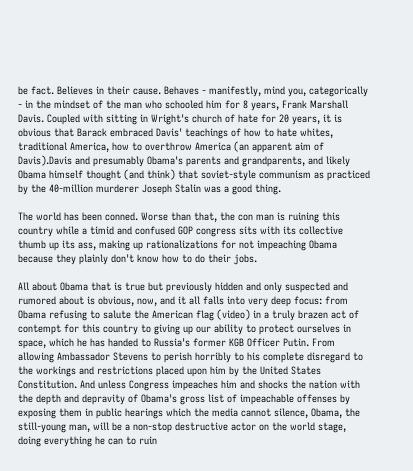be fact. Believes in their cause. Behaves - manifestly, mind you, categorically - in the mindset of the man who schooled him for 8 years, Frank Marshall Davis. Coupled with sitting in Wright's church of hate for 20 years, it is obvious that Barack embraced Davis' teachings of how to hate whites, traditional America, how to overthrow America (an apparent aim of Davis).Davis and presumably Obama's parents and grandparents, and likely Obama himself thought (and think) that soviet-style communism as practiced by the 40-million murderer Joseph Stalin was a good thing.

The world has been conned. Worse than that, the con man is ruining this country while a timid and confused GOP congress sits with its collective thumb up its ass, making up rationalizations for not impeaching Obama because they plainly don't know how to do their jobs.

All about Obama that is true but previously hidden and only suspected and rumored about is obvious, now, and it all falls into very deep focus: from Obama refusing to salute the American flag (video) in a truly brazen act of contempt for this country to giving up our ability to protect ourselves in space, which he has handed to Russia's former KGB Officer Putin. From allowing Ambassador Stevens to perish horribly to his complete disregard to the workings and restrictions placed upon him by the United States Constitution. And unless Congress impeaches him and shocks the nation with the depth and depravity of Obama's gross list of impeachable offenses by exposing them in public hearings which the media cannot silence, Obama, the still-young man, will be a non-stop destructive actor on the world stage, doing everything he can to ruin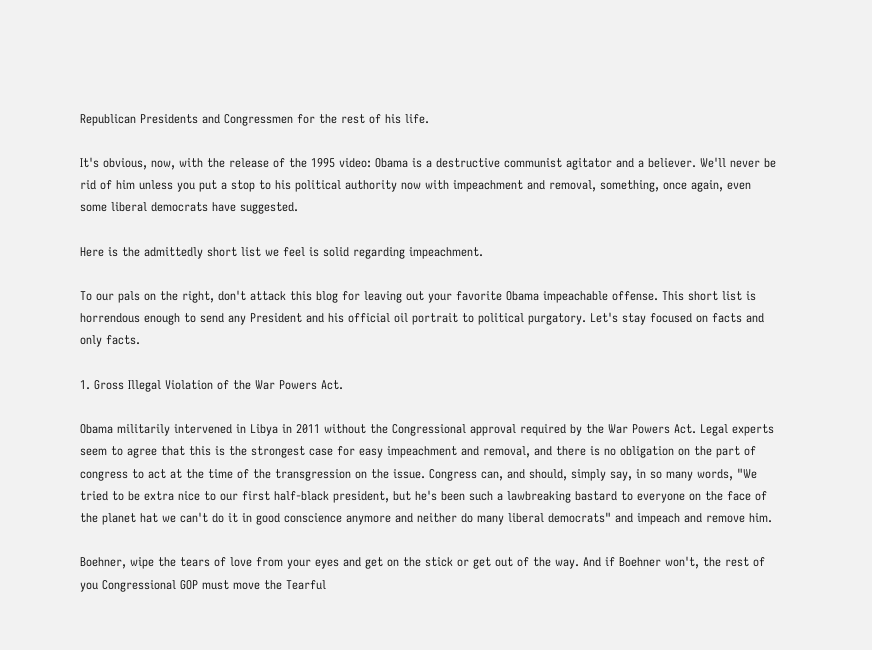Republican Presidents and Congressmen for the rest of his life.

It's obvious, now, with the release of the 1995 video: Obama is a destructive communist agitator and a believer. We'll never be rid of him unless you put a stop to his political authority now with impeachment and removal, something, once again, even some liberal democrats have suggested.

Here is the admittedly short list we feel is solid regarding impeachment.

To our pals on the right, don't attack this blog for leaving out your favorite Obama impeachable offense. This short list is horrendous enough to send any President and his official oil portrait to political purgatory. Let's stay focused on facts and only facts.

1. Gross Illegal Violation of the War Powers Act.

Obama militarily intervened in Libya in 2011 without the Congressional approval required by the War Powers Act. Legal experts seem to agree that this is the strongest case for easy impeachment and removal, and there is no obligation on the part of congress to act at the time of the transgression on the issue. Congress can, and should, simply say, in so many words, "We tried to be extra nice to our first half-black president, but he's been such a lawbreaking bastard to everyone on the face of the planet hat we can't do it in good conscience anymore and neither do many liberal democrats" and impeach and remove him.

Boehner, wipe the tears of love from your eyes and get on the stick or get out of the way. And if Boehner won't, the rest of you Congressional GOP must move the Tearful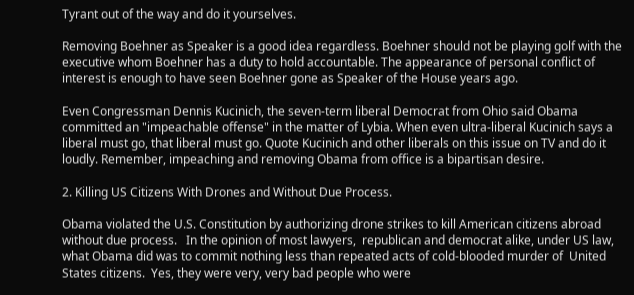Tyrant out of the way and do it yourselves.

Removing Boehner as Speaker is a good idea regardless. Boehner should not be playing golf with the executive whom Boehner has a duty to hold accountable. The appearance of personal conflict of interest is enough to have seen Boehner gone as Speaker of the House years ago.

Even Congressman Dennis Kucinich, the seven-term liberal Democrat from Ohio said Obama committed an "impeachable offense" in the matter of Lybia. When even ultra-liberal Kucinich says a liberal must go, that liberal must go. Quote Kucinich and other liberals on this issue on TV and do it loudly. Remember, impeaching and removing Obama from office is a bipartisan desire.

2. Killing US Citizens With Drones and Without Due Process.

Obama violated the U.S. Constitution by authorizing drone strikes to kill American citizens abroad without due process.   In the opinion of most lawyers,  republican and democrat alike, under US law, what Obama did was to commit nothing less than repeated acts of cold-blooded murder of  United States citizens.  Yes, they were very, very bad people who were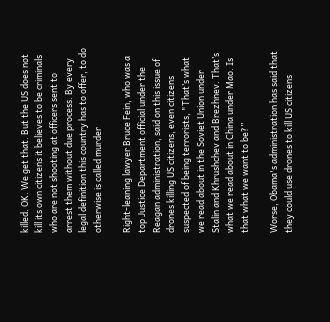killed. OK. We get that. But the US does not kill its own citizens it believes to be criminals who are not shooting at officers sent to arrest them without due process. By every legal definition this country has to offer, to do otherwise is called murder

Right-leaning lawyer Bruce Fein, who was a top Justice Department official under the Reagan administration, said on this issue of drones killing US citizens, even citizens suspected of being terrorists, "That’s what we read about in the Soviet Union under Stalin and Khrushchev and Brezhnev. That’s what we read about in China under Mao. Is that what we want to be?”

Worse, Obama's administration has said that they could use drones to kill US citizens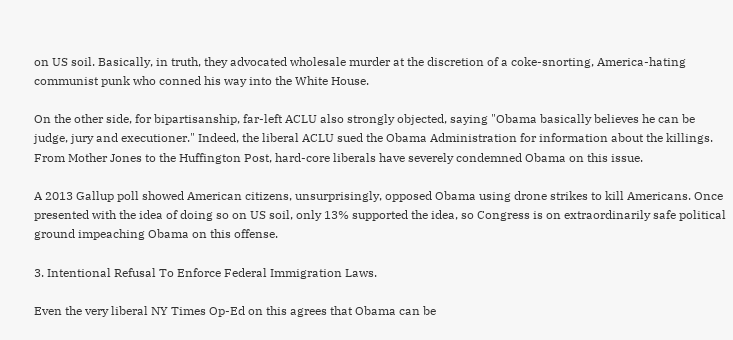on US soil. Basically, in truth, they advocated wholesale murder at the discretion of a coke-snorting, America-hating communist punk who conned his way into the White House.

On the other side, for bipartisanship, far-left ACLU also strongly objected, saying "Obama basically believes he can be judge, jury and executioner." Indeed, the liberal ACLU sued the Obama Administration for information about the killings. From Mother Jones to the Huffington Post, hard-core liberals have severely condemned Obama on this issue.

A 2013 Gallup poll showed American citizens, unsurprisingly, opposed Obama using drone strikes to kill Americans. Once presented with the idea of doing so on US soil, only 13% supported the idea, so Congress is on extraordinarily safe political ground impeaching Obama on this offense.

3. Intentional Refusal To Enforce Federal Immigration Laws.

Even the very liberal NY Times Op-Ed on this agrees that Obama can be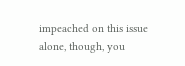impeached on this issue alone, though, you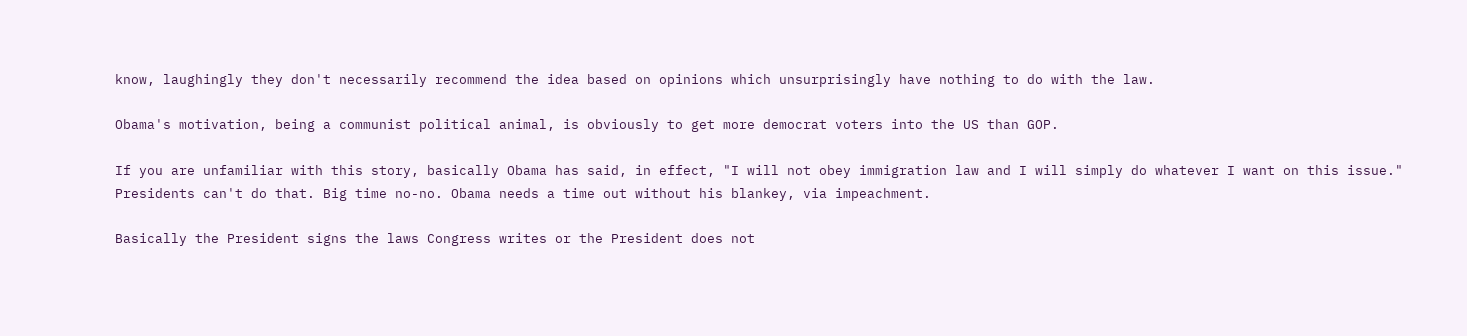know, laughingly they don't necessarily recommend the idea based on opinions which unsurprisingly have nothing to do with the law.

Obama's motivation, being a communist political animal, is obviously to get more democrat voters into the US than GOP.

If you are unfamiliar with this story, basically Obama has said, in effect, "I will not obey immigration law and I will simply do whatever I want on this issue." Presidents can't do that. Big time no-no. Obama needs a time out without his blankey, via impeachment.

Basically the President signs the laws Congress writes or the President does not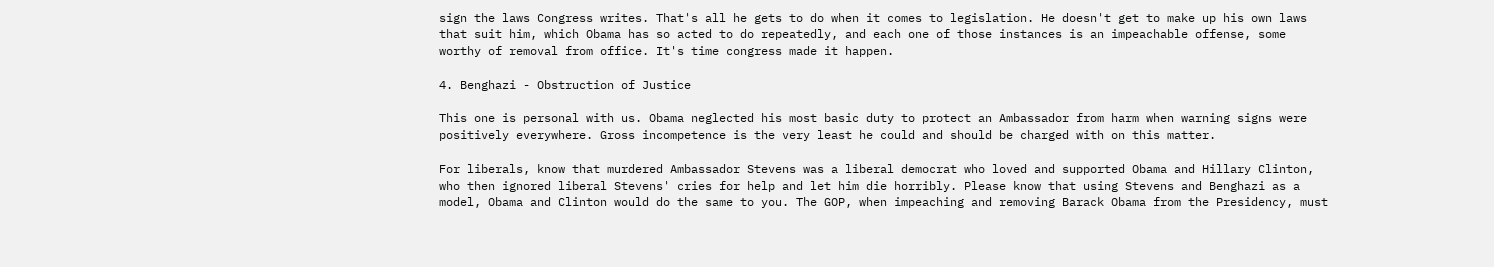sign the laws Congress writes. That's all he gets to do when it comes to legislation. He doesn't get to make up his own laws that suit him, which Obama has so acted to do repeatedly, and each one of those instances is an impeachable offense, some worthy of removal from office. It's time congress made it happen.

4. Benghazi - Obstruction of Justice

This one is personal with us. Obama neglected his most basic duty to protect an Ambassador from harm when warning signs were positively everywhere. Gross incompetence is the very least he could and should be charged with on this matter.

For liberals, know that murdered Ambassador Stevens was a liberal democrat who loved and supported Obama and Hillary Clinton, who then ignored liberal Stevens' cries for help and let him die horribly. Please know that using Stevens and Benghazi as a model, Obama and Clinton would do the same to you. The GOP, when impeaching and removing Barack Obama from the Presidency, must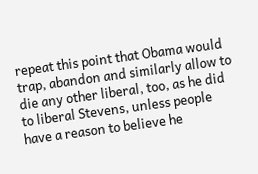repeat this point that Obama would trap, abandon and similarly allow to die any other liberal, too, as he did to liberal Stevens, unless people have a reason to believe he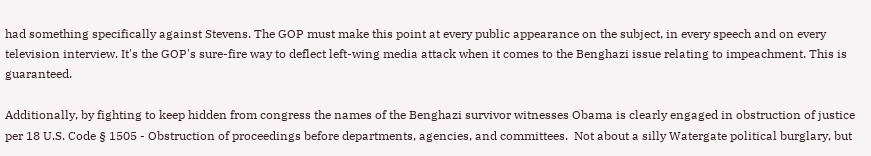had something specifically against Stevens. The GOP must make this point at every public appearance on the subject, in every speech and on every television interview. It's the GOP's sure-fire way to deflect left-wing media attack when it comes to the Benghazi issue relating to impeachment. This is guaranteed.

Additionally, by fighting to keep hidden from congress the names of the Benghazi survivor witnesses Obama is clearly engaged in obstruction of justice per 18 U.S. Code § 1505 - Obstruction of proceedings before departments, agencies, and committees.  Not about a silly Watergate political burglary, but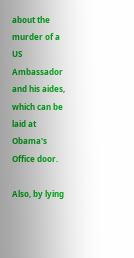about the murder of a US Ambassador and his aides, which can be laid at Obama's Office door.

Also, by lying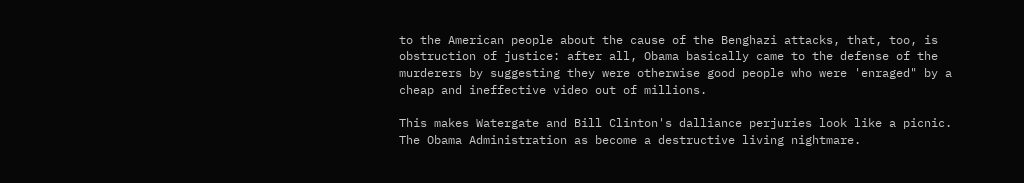to the American people about the cause of the Benghazi attacks, that, too, is obstruction of justice: after all, Obama basically came to the defense of the murderers by suggesting they were otherwise good people who were 'enraged" by a cheap and ineffective video out of millions.

This makes Watergate and Bill Clinton's dalliance perjuries look like a picnic. The Obama Administration as become a destructive living nightmare.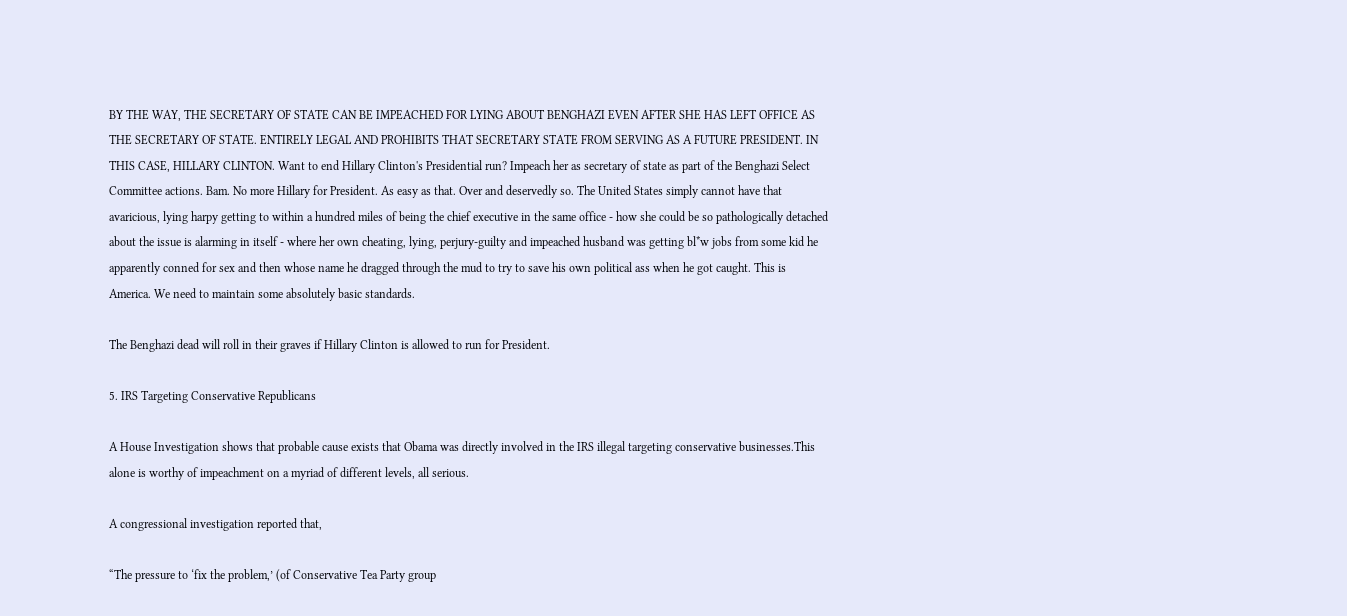BY THE WAY, THE SECRETARY OF STATE CAN BE IMPEACHED FOR LYING ABOUT BENGHAZI EVEN AFTER SHE HAS LEFT OFFICE AS THE SECRETARY OF STATE. ENTIRELY LEGAL AND PROHIBITS THAT SECRETARY STATE FROM SERVING AS A FUTURE PRESIDENT. IN THIS CASE, HILLARY CLINTON. Want to end Hillary Clinton's Presidential run? Impeach her as secretary of state as part of the Benghazi Select Committee actions. Bam. No more Hillary for President. As easy as that. Over and deservedly so. The United States simply cannot have that avaricious, lying harpy getting to within a hundred miles of being the chief executive in the same office - how she could be so pathologically detached about the issue is alarming in itself - where her own cheating, lying, perjury-guilty and impeached husband was getting bl*w jobs from some kid he apparently conned for sex and then whose name he dragged through the mud to try to save his own political ass when he got caught. This is America. We need to maintain some absolutely basic standards.

The Benghazi dead will roll in their graves if Hillary Clinton is allowed to run for President.

5. IRS Targeting Conservative Republicans

A House Investigation shows that probable cause exists that Obama was directly involved in the IRS illegal targeting conservative businesses.This alone is worthy of impeachment on a myriad of different levels, all serious.

A congressional investigation reported that,

“The pressure to ‘fix the problem,’ (of Conservative Tea Party group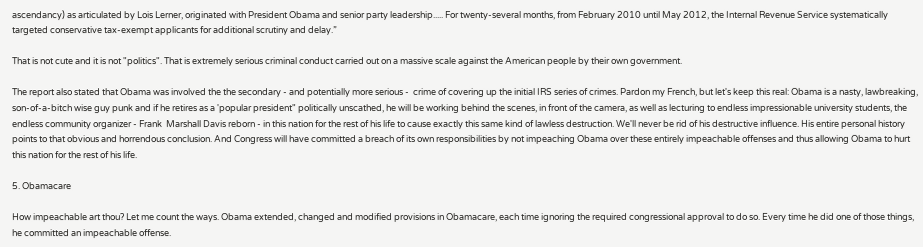ascendancy) as articulated by Lois Lerner, originated with President Obama and senior party leadership..... For twenty-several months, from February 2010 until May 2012, the Internal Revenue Service systematically targeted conservative tax-exempt applicants for additional scrutiny and delay.”

That is not cute and it is not "politics". That is extremely serious criminal conduct carried out on a massive scale against the American people by their own government.

The report also stated that Obama was involved the the secondary - and potentially more serious -  crime of covering up the initial IRS series of crimes. Pardon my French, but let's keep this real: Obama is a nasty, lawbreaking, son-of-a-bitch wise guy punk and if he retires as a 'popular president" politically unscathed, he will be working behind the scenes, in front of the camera, as well as lecturing to endless impressionable university students, the endless community organizer - Frank  Marshall Davis reborn - in this nation for the rest of his life to cause exactly this same kind of lawless destruction. We'll never be rid of his destructive influence. His entire personal history points to that obvious and horrendous conclusion. And Congress will have committed a breach of its own responsibilities by not impeaching Obama over these entirely impeachable offenses and thus allowing Obama to hurt this nation for the rest of his life.

5. Obamacare

How impeachable art thou? Let me count the ways. Obama extended, changed and modified provisions in Obamacare, each time ignoring the required congressional approval to do so. Every time he did one of those things, he committed an impeachable offense.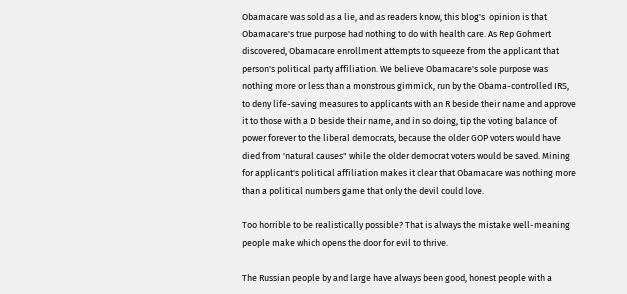Obamacare was sold as a lie, and as readers know, this blog's  opinion is that Obamacare's true purpose had nothing to do with health care. As Rep Gohmert discovered, Obamacare enrollment attempts to squeeze from the applicant that person's political party affiliation. We believe Obamacare's sole purpose was nothing more or less than a monstrous gimmick, run by the Obama-controlled IRS, to deny life-saving measures to applicants with an R beside their name and approve it to those with a D beside their name, and in so doing, tip the voting balance of power forever to the liberal democrats, because the older GOP voters would have died from 'natural causes" while the older democrat voters would be saved. Mining for applicant's political affiliation makes it clear that Obamacare was nothing more than a political numbers game that only the devil could love.

Too horrible to be realistically possible? That is always the mistake well-meaning people make which opens the door for evil to thrive.

The Russian people by and large have always been good, honest people with a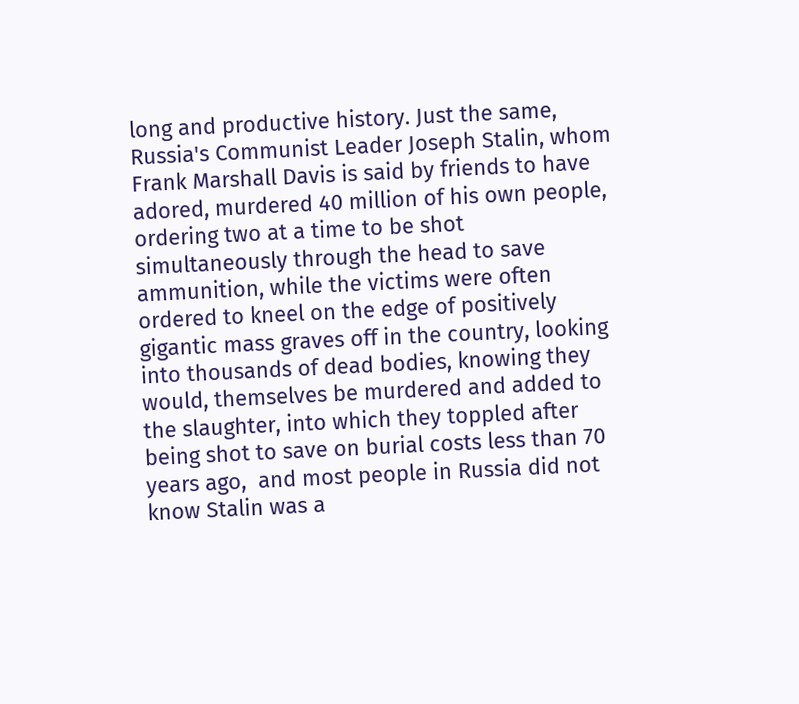long and productive history. Just the same, Russia's Communist Leader Joseph Stalin, whom Frank Marshall Davis is said by friends to have adored, murdered 40 million of his own people, ordering two at a time to be shot simultaneously through the head to save ammunition, while the victims were often ordered to kneel on the edge of positively gigantic mass graves off in the country, looking into thousands of dead bodies, knowing they would, themselves be murdered and added to the slaughter, into which they toppled after being shot to save on burial costs less than 70 years ago,  and most people in Russia did not know Stalin was a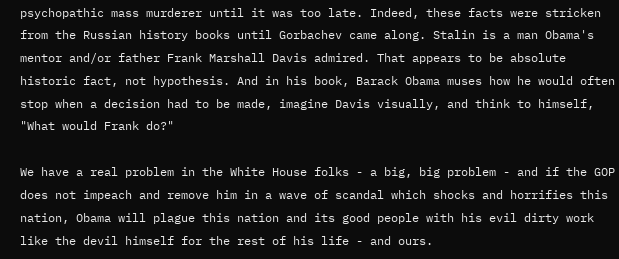psychopathic mass murderer until it was too late. Indeed, these facts were stricken from the Russian history books until Gorbachev came along. Stalin is a man Obama's mentor and/or father Frank Marshall Davis admired. That appears to be absolute historic fact, not hypothesis. And in his book, Barack Obama muses how he would often stop when a decision had to be made, imagine Davis visually, and think to himself, "What would Frank do?"

We have a real problem in the White House folks - a big, big problem - and if the GOP does not impeach and remove him in a wave of scandal which shocks and horrifies this nation, Obama will plague this nation and its good people with his evil dirty work like the devil himself for the rest of his life - and ours.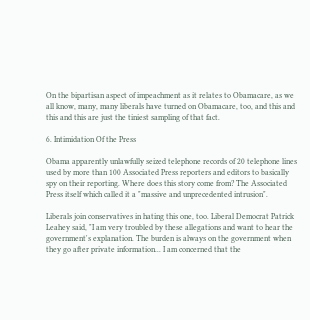On the bipartisan aspect of impeachment as it relates to Obamacare, as we all know, many, many liberals have turned on Obamacare, too, and this and this and this are just the tiniest sampling of that fact.

6. Intimidation Of the Press

Obama apparently unlawfully seized telephone records of 20 telephone lines used by more than 100 Associated Press reporters and editors to basically spy on their reporting. Where does this story come from? The Associated Press itself which called it a "massive and unprecedented intrusion".

Liberals join conservatives in hating this one, too. Liberal Democrat Patrick Leahey said, "I am very troubled by these allegations and want to hear the government's explanation. The burden is always on the government when they go after private information... I am concerned that the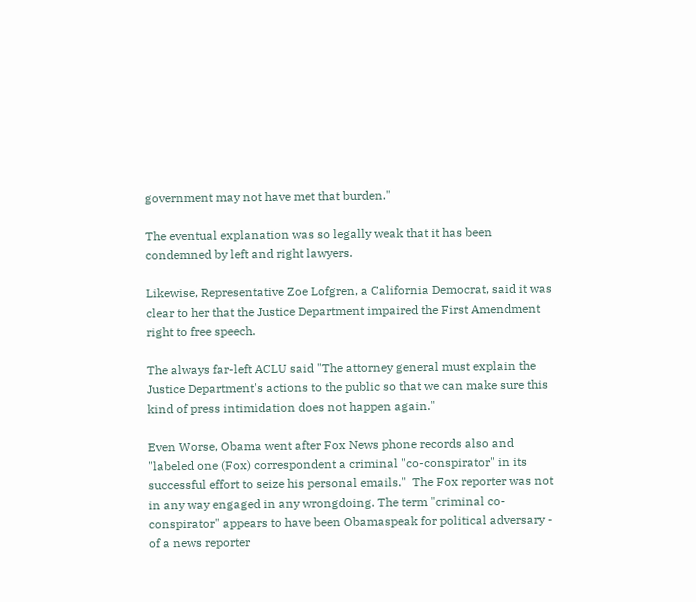government may not have met that burden."

The eventual explanation was so legally weak that it has been condemned by left and right lawyers.

Likewise, Representative Zoe Lofgren, a California Democrat, said it was clear to her that the Justice Department impaired the First Amendment right to free speech.

The always far-left ACLU said "The attorney general must explain the Justice Department's actions to the public so that we can make sure this kind of press intimidation does not happen again."

Even Worse, Obama went after Fox News phone records also and "labeled one (Fox) correspondent a criminal "co-conspirator" in its successful effort to seize his personal emails."  The Fox reporter was not in any way engaged in any wrongdoing. The term "criminal co-conspirator" appears to have been Obamaspeak for political adversary - of a news reporter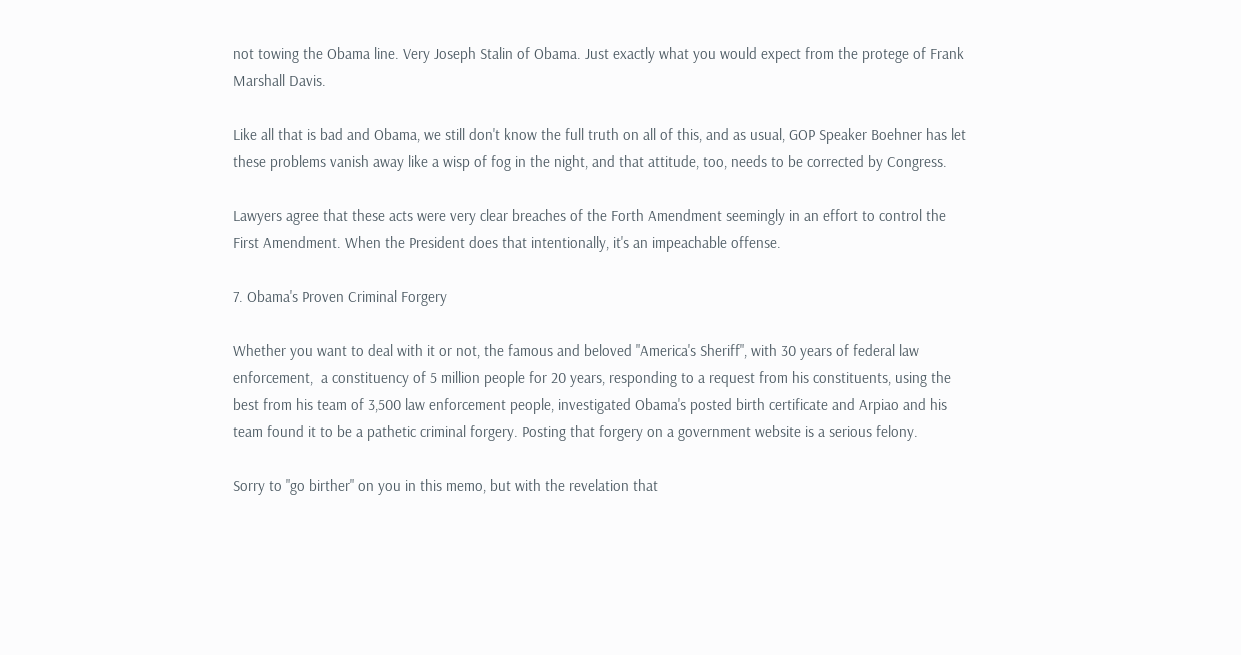not towing the Obama line. Very Joseph Stalin of Obama. Just exactly what you would expect from the protege of Frank  Marshall Davis.

Like all that is bad and Obama, we still don't know the full truth on all of this, and as usual, GOP Speaker Boehner has let these problems vanish away like a wisp of fog in the night, and that attitude, too, needs to be corrected by Congress.

Lawyers agree that these acts were very clear breaches of the Forth Amendment seemingly in an effort to control the First Amendment. When the President does that intentionally, it's an impeachable offense.

7. Obama's Proven Criminal Forgery

Whether you want to deal with it or not, the famous and beloved "America's Sheriff", with 30 years of federal law enforcement,  a constituency of 5 million people for 20 years, responding to a request from his constituents, using the best from his team of 3,500 law enforcement people, investigated Obama's posted birth certificate and Arpiao and his team found it to be a pathetic criminal forgery. Posting that forgery on a government website is a serious felony.

Sorry to "go birther" on you in this memo, but with the revelation that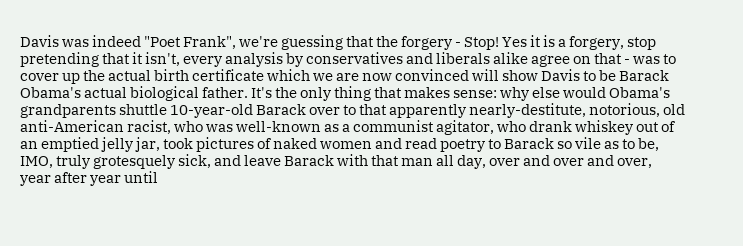Davis was indeed "Poet Frank", we're guessing that the forgery - Stop! Yes it is a forgery, stop pretending that it isn't, every analysis by conservatives and liberals alike agree on that - was to cover up the actual birth certificate which we are now convinced will show Davis to be Barack Obama's actual biological father. It's the only thing that makes sense: why else would Obama's grandparents shuttle 10-year-old Barack over to that apparently nearly-destitute, notorious, old anti-American racist, who was well-known as a communist agitator, who drank whiskey out of an emptied jelly jar, took pictures of naked women and read poetry to Barack so vile as to be, IMO, truly grotesquely sick, and leave Barack with that man all day, over and over and over, year after year until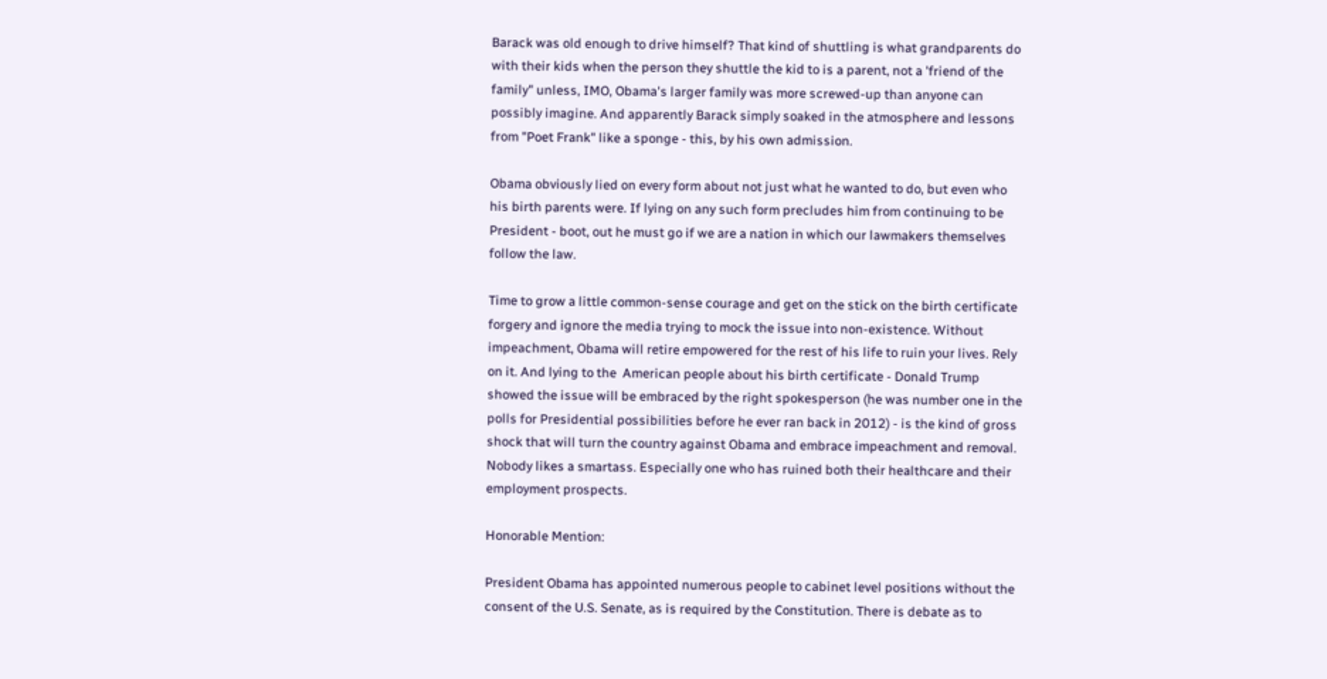Barack was old enough to drive himself? That kind of shuttling is what grandparents do with their kids when the person they shuttle the kid to is a parent, not a 'friend of the family" unless, IMO, Obama's larger family was more screwed-up than anyone can possibly imagine. And apparently Barack simply soaked in the atmosphere and lessons from "Poet Frank" like a sponge - this, by his own admission.

Obama obviously lied on every form about not just what he wanted to do, but even who his birth parents were. If lying on any such form precludes him from continuing to be President - boot, out he must go if we are a nation in which our lawmakers themselves follow the law.

Time to grow a little common-sense courage and get on the stick on the birth certificate forgery and ignore the media trying to mock the issue into non-existence. Without impeachment, Obama will retire empowered for the rest of his life to ruin your lives. Rely on it. And lying to the  American people about his birth certificate - Donald Trump showed the issue will be embraced by the right spokesperson (he was number one in the polls for Presidential possibilities before he ever ran back in 2012) - is the kind of gross shock that will turn the country against Obama and embrace impeachment and removal. Nobody likes a smartass. Especially one who has ruined both their healthcare and their employment prospects.

Honorable Mention:

President Obama has appointed numerous people to cabinet level positions without the consent of the U.S. Senate, as is required by the Constitution. There is debate as to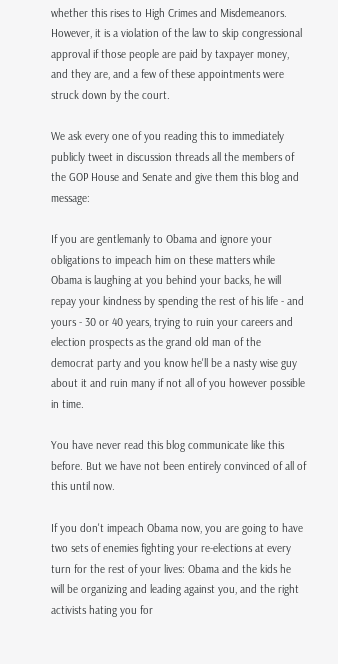whether this rises to High Crimes and Misdemeanors. However, it is a violation of the law to skip congressional approval if those people are paid by taxpayer money, and they are, and a few of these appointments were struck down by the court.

We ask every one of you reading this to immediately publicly tweet in discussion threads all the members of the GOP House and Senate and give them this blog and message:

If you are gentlemanly to Obama and ignore your obligations to impeach him on these matters while Obama is laughing at you behind your backs, he will repay your kindness by spending the rest of his life - and yours - 30 or 40 years, trying to ruin your careers and election prospects as the grand old man of the democrat party and you know he'll be a nasty wise guy about it and ruin many if not all of you however possible in time.

You have never read this blog communicate like this before. But we have not been entirely convinced of all of this until now.

If you don't impeach Obama now, you are going to have two sets of enemies fighting your re-elections at every turn for the rest of your lives: Obama and the kids he will be organizing and leading against you, and the right activists hating you for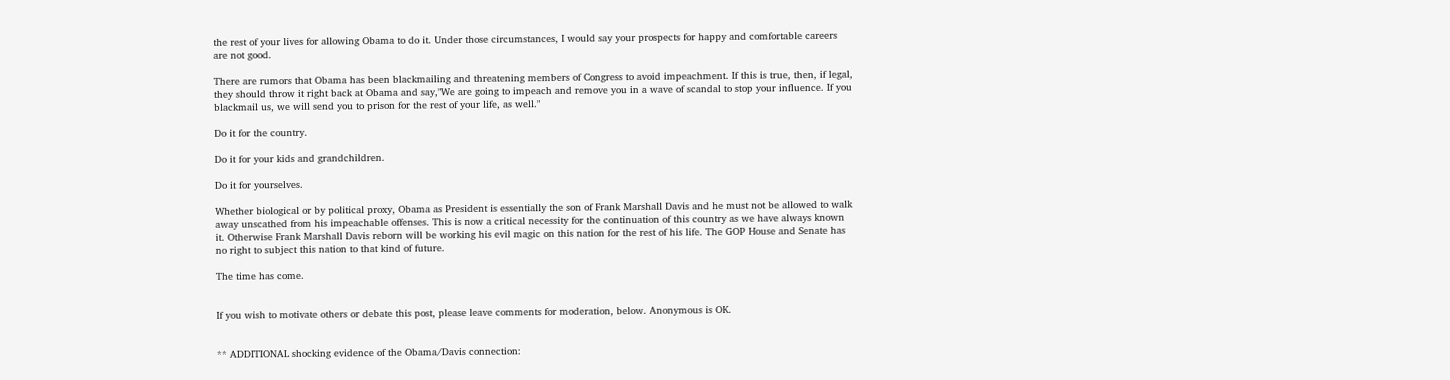the rest of your lives for allowing Obama to do it. Under those circumstances, I would say your prospects for happy and comfortable careers are not good.

There are rumors that Obama has been blackmailing and threatening members of Congress to avoid impeachment. If this is true, then, if legal, they should throw it right back at Obama and say,"We are going to impeach and remove you in a wave of scandal to stop your influence. If you blackmail us, we will send you to prison for the rest of your life, as well."

Do it for the country.

Do it for your kids and grandchildren.

Do it for yourselves.

Whether biological or by political proxy, Obama as President is essentially the son of Frank Marshall Davis and he must not be allowed to walk away unscathed from his impeachable offenses. This is now a critical necessity for the continuation of this country as we have always known it. Otherwise Frank Marshall Davis reborn will be working his evil magic on this nation for the rest of his life. The GOP House and Senate has no right to subject this nation to that kind of future.

The time has come.


If you wish to motivate others or debate this post, please leave comments for moderation, below. Anonymous is OK.


** ADDITIONAL shocking evidence of the Obama/Davis connection: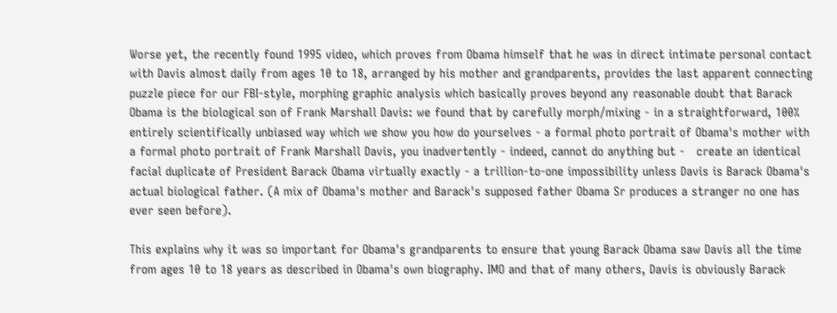Worse yet, the recently found 1995 video, which proves from Obama himself that he was in direct intimate personal contact with Davis almost daily from ages 10 to 18, arranged by his mother and grandparents, provides the last apparent connecting puzzle piece for our FBI-style, morphing graphic analysis which basically proves beyond any reasonable doubt that Barack Obama is the biological son of Frank Marshall Davis: we found that by carefully morph/mixing - in a straightforward, 100% entirely scientifically unbiased way which we show you how do yourselves - a formal photo portrait of Obama's mother with a formal photo portrait of Frank Marshall Davis, you inadvertently - indeed, cannot do anything but -   create an identical facial duplicate of President Barack Obama virtually exactly - a trillion-to-one impossibility unless Davis is Barack Obama's actual biological father. (A mix of Obama's mother and Barack's supposed father Obama Sr produces a stranger no one has ever seen before).

This explains why it was so important for Obama's grandparents to ensure that young Barack Obama saw Davis all the time from ages 10 to 18 years as described in Obama's own biography. IMO and that of many others, Davis is obviously Barack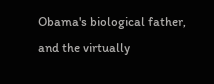Obama's biological father, and the virtually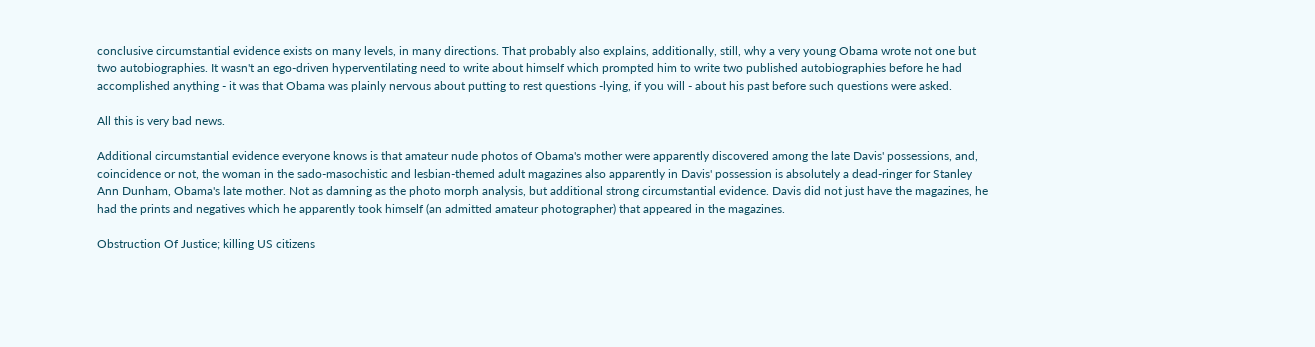conclusive circumstantial evidence exists on many levels, in many directions. That probably also explains, additionally, still, why a very young Obama wrote not one but two autobiographies. It wasn't an ego-driven hyperventilating need to write about himself which prompted him to write two published autobiographies before he had accomplished anything - it was that Obama was plainly nervous about putting to rest questions -lying, if you will - about his past before such questions were asked.

All this is very bad news.

Additional circumstantial evidence everyone knows is that amateur nude photos of Obama's mother were apparently discovered among the late Davis' possessions, and, coincidence or not, the woman in the sado-masochistic and lesbian-themed adult magazines also apparently in Davis' possession is absolutely a dead-ringer for Stanley Ann Dunham, Obama's late mother. Not as damning as the photo morph analysis, but additional strong circumstantial evidence. Davis did not just have the magazines, he had the prints and negatives which he apparently took himself (an admitted amateur photographer) that appeared in the magazines.

Obstruction Of Justice; killing US citizens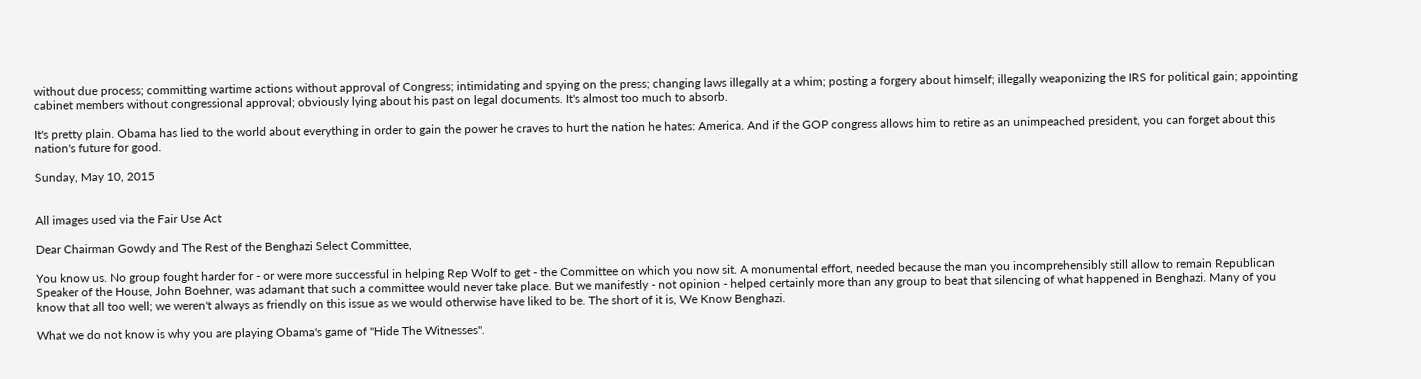without due process; committing wartime actions without approval of Congress; intimidating and spying on the press; changing laws illegally at a whim; posting a forgery about himself; illegally weaponizing the IRS for political gain; appointing cabinet members without congressional approval; obviously lying about his past on legal documents. It's almost too much to absorb.

It's pretty plain. Obama has lied to the world about everything in order to gain the power he craves to hurt the nation he hates: America. And if the GOP congress allows him to retire as an unimpeached president, you can forget about this nation's future for good.

Sunday, May 10, 2015


All images used via the Fair Use Act

Dear Chairman Gowdy and The Rest of the Benghazi Select Committee,

You know us. No group fought harder for - or were more successful in helping Rep Wolf to get - the Committee on which you now sit. A monumental effort, needed because the man you incomprehensibly still allow to remain Republican Speaker of the House, John Boehner, was adamant that such a committee would never take place. But we manifestly - not opinion - helped certainly more than any group to beat that silencing of what happened in Benghazi. Many of you know that all too well; we weren't always as friendly on this issue as we would otherwise have liked to be. The short of it is, We Know Benghazi.

What we do not know is why you are playing Obama's game of "Hide The Witnesses".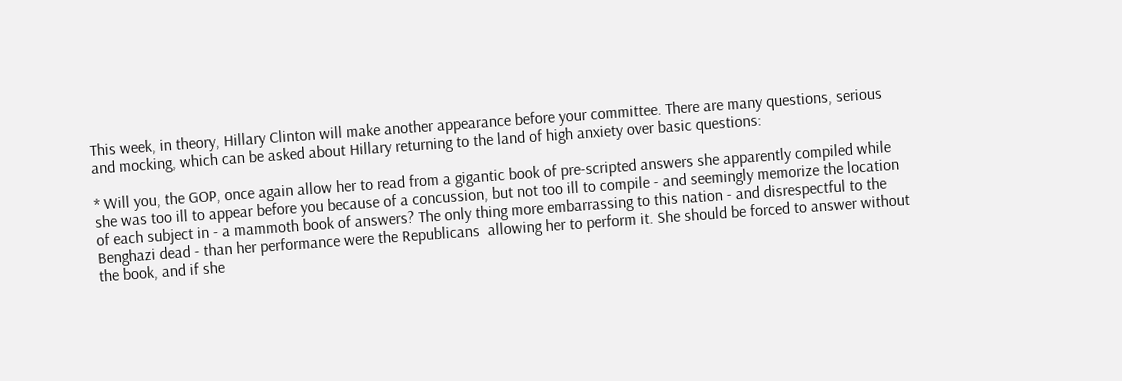This week, in theory, Hillary Clinton will make another appearance before your committee. There are many questions, serious and mocking, which can be asked about Hillary returning to the land of high anxiety over basic questions:

* Will you, the GOP, once again allow her to read from a gigantic book of pre-scripted answers she apparently compiled while she was too ill to appear before you because of a concussion, but not too ill to compile - and seemingly memorize the location of each subject in - a mammoth book of answers? The only thing more embarrassing to this nation - and disrespectful to the Benghazi dead - than her performance were the Republicans  allowing her to perform it. She should be forced to answer without the book, and if she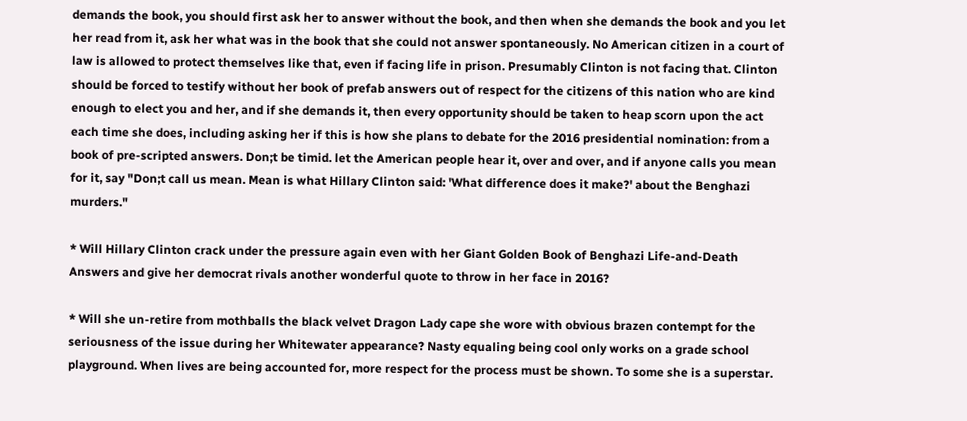demands the book, you should first ask her to answer without the book, and then when she demands the book and you let her read from it, ask her what was in the book that she could not answer spontaneously. No American citizen in a court of law is allowed to protect themselves like that, even if facing life in prison. Presumably Clinton is not facing that. Clinton should be forced to testify without her book of prefab answers out of respect for the citizens of this nation who are kind enough to elect you and her, and if she demands it, then every opportunity should be taken to heap scorn upon the act each time she does, including asking her if this is how she plans to debate for the 2016 presidential nomination: from a book of pre-scripted answers. Don;t be timid. let the American people hear it, over and over, and if anyone calls you mean for it, say "Don;t call us mean. Mean is what Hillary Clinton said: 'What difference does it make?' about the Benghazi murders."

* Will Hillary Clinton crack under the pressure again even with her Giant Golden Book of Benghazi Life-and-Death Answers and give her democrat rivals another wonderful quote to throw in her face in 2016?

* Will she un-retire from mothballs the black velvet Dragon Lady cape she wore with obvious brazen contempt for the seriousness of the issue during her Whitewater appearance? Nasty equaling being cool only works on a grade school playground. When lives are being accounted for, more respect for the process must be shown. To some she is a superstar.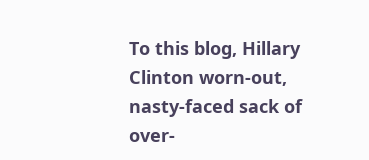To this blog, Hillary Clinton worn-out, nasty-faced sack of over-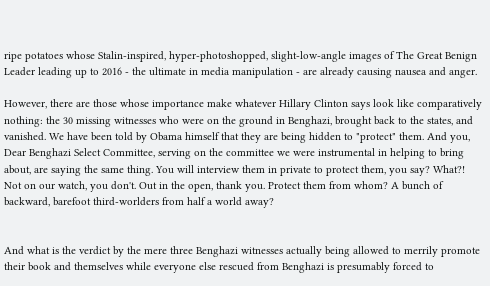ripe potatoes whose Stalin-inspired, hyper-photoshopped, slight-low-angle images of The Great Benign Leader leading up to 2016 - the ultimate in media manipulation - are already causing nausea and anger.

However, there are those whose importance make whatever Hillary Clinton says look like comparatively nothing: the 30 missing witnesses who were on the ground in Benghazi, brought back to the states, and vanished. We have been told by Obama himself that they are being hidden to "protect" them. And you, Dear Benghazi Select Committee, serving on the committee we were instrumental in helping to bring about, are saying the same thing. You will interview them in private to protect them, you say? What?! Not on our watch, you don't. Out in the open, thank you. Protect them from whom? A bunch of backward, barefoot third-worlders from half a world away?


And what is the verdict by the mere three Benghazi witnesses actually being allowed to merrily promote their book and themselves while everyone else rescued from Benghazi is presumably forced to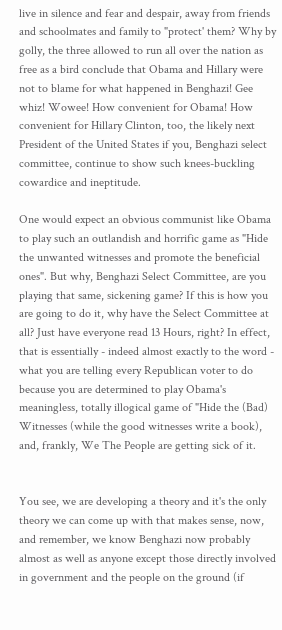live in silence and fear and despair, away from friends and schoolmates and family to "protect' them? Why by golly, the three allowed to run all over the nation as free as a bird conclude that Obama and Hillary were not to blame for what happened in Benghazi! Gee whiz! Wowee! How convenient for Obama! How convenient for Hillary Clinton, too, the likely next President of the United States if you, Benghazi select committee, continue to show such knees-buckling cowardice and ineptitude.

One would expect an obvious communist like Obama to play such an outlandish and horrific game as "Hide the unwanted witnesses and promote the beneficial ones". But why, Benghazi Select Committee, are you playing that same, sickening game? If this is how you are going to do it, why have the Select Committee at all? Just have everyone read 13 Hours, right? In effect, that is essentially - indeed almost exactly to the word -  what you are telling every Republican voter to do because you are determined to play Obama's meaningless, totally illogical game of "Hide the (Bad) Witnesses (while the good witnesses write a book), and, frankly, We The People are getting sick of it.


You see, we are developing a theory and it's the only theory we can come up with that makes sense, now, and remember, we know Benghazi now probably almost as well as anyone except those directly involved in government and the people on the ground (if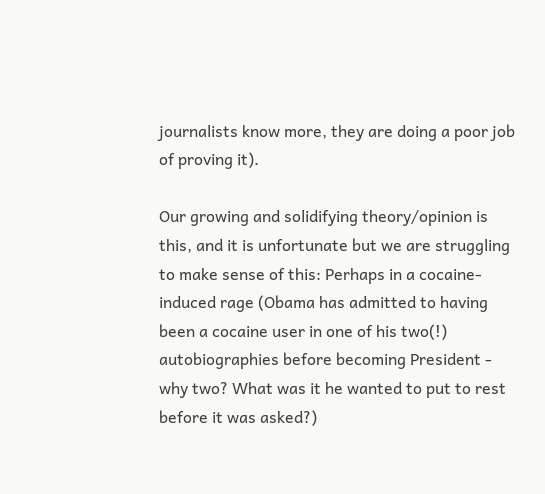journalists know more, they are doing a poor job of proving it).

Our growing and solidifying theory/opinion is this, and it is unfortunate but we are struggling to make sense of this: Perhaps in a cocaine-induced rage (Obama has admitted to having been a cocaine user in one of his two(!) autobiographies before becoming President - why two? What was it he wanted to put to rest before it was asked?)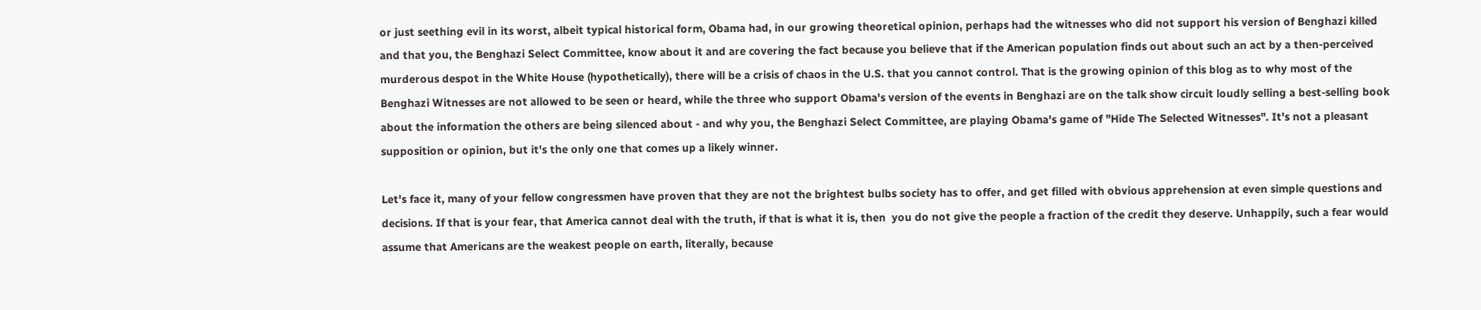or just seething evil in its worst, albeit typical historical form, Obama had, in our growing theoretical opinion, perhaps had the witnesses who did not support his version of Benghazi killed and that you, the Benghazi Select Committee, know about it and are covering the fact because you believe that if the American population finds out about such an act by a then-perceived murderous despot in the White House (hypothetically), there will be a crisis of chaos in the U.S. that you cannot control. That is the growing opinion of this blog as to why most of the Benghazi Witnesses are not allowed to be seen or heard, while the three who support Obama's version of the events in Benghazi are on the talk show circuit loudly selling a best-selling book about the information the others are being silenced about - and why you, the Benghazi Select Committee, are playing Obama's game of "Hide The Selected Witnesses". It's not a pleasant supposition or opinion, but it's the only one that comes up a likely winner.

Let's face it, many of your fellow congressmen have proven that they are not the brightest bulbs society has to offer, and get filled with obvious apprehension at even simple questions and decisions. If that is your fear, that America cannot deal with the truth, if that is what it is, then  you do not give the people a fraction of the credit they deserve. Unhappily, such a fear would assume that Americans are the weakest people on earth, literally, because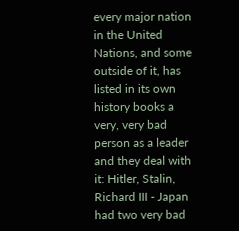every major nation in the United Nations, and some outside of it, has listed in its own history books a very, very bad person as a leader and they deal with it: Hitler, Stalin, Richard III - Japan had two very bad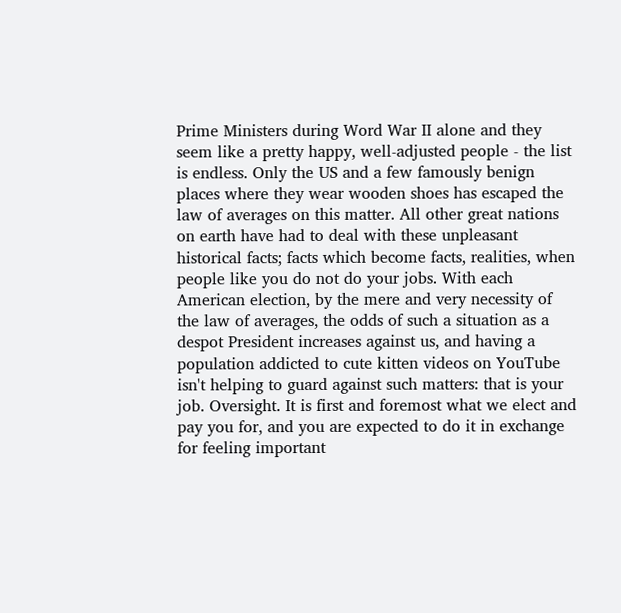Prime Ministers during Word War II alone and they seem like a pretty happy, well-adjusted people - the list is endless. Only the US and a few famously benign places where they wear wooden shoes has escaped the law of averages on this matter. All other great nations on earth have had to deal with these unpleasant historical facts; facts which become facts, realities, when people like you do not do your jobs. With each American election, by the mere and very necessity of the law of averages, the odds of such a situation as a despot President increases against us, and having a population addicted to cute kitten videos on YouTube isn't helping to guard against such matters: that is your job. Oversight. It is first and foremost what we elect and pay you for, and you are expected to do it in exchange for feeling important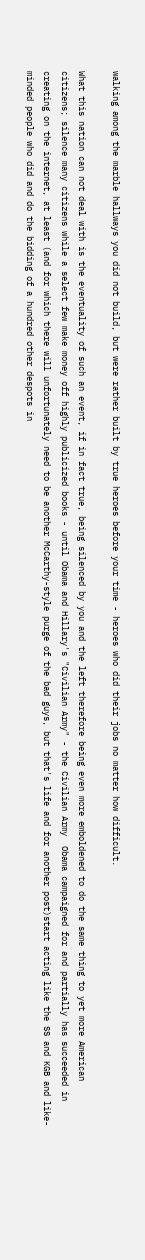walking among the marble hallways you did not build, but were rather built by true heroes before your time - heroes who did their jobs no matter how difficult.

What this nation can not deal with is the eventuality of such an event, if in fact true, being silenced by you and the left therefore being even more emboldened to do the same thing to yet more American citizens; silence many citizens while a select few make money off highly publicized books - until Obama and Hillary's "Civilian Army" - the Civilian Army  Obama campaigned for and partially has succeeded in creating on the internet, at least (and for which there will unfortunately need to be another McCarthy-style purge of the bad guys, but that's life and for another post)start acting like the SS and KGB and like-minded people who did and do the bidding of a hundred other despots in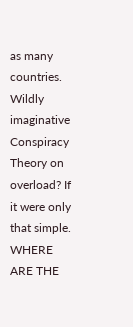as many countries. Wildly imaginative Conspiracy Theory on overload? If it were only that simple. WHERE ARE THE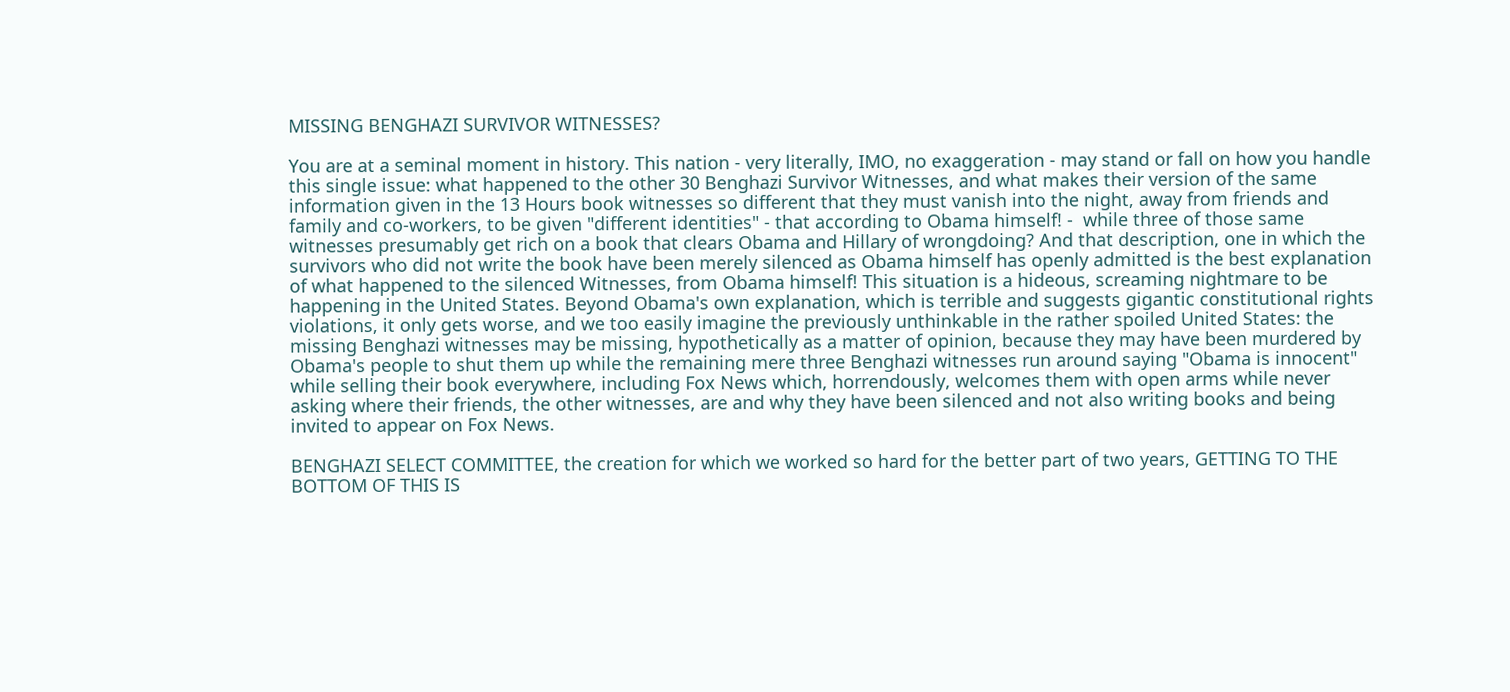MISSING BENGHAZI SURVIVOR WITNESSES?

You are at a seminal moment in history. This nation - very literally, IMO, no exaggeration - may stand or fall on how you handle this single issue: what happened to the other 30 Benghazi Survivor Witnesses, and what makes their version of the same information given in the 13 Hours book witnesses so different that they must vanish into the night, away from friends and family and co-workers, to be given "different identities" - that according to Obama himself! -  while three of those same witnesses presumably get rich on a book that clears Obama and Hillary of wrongdoing? And that description, one in which the survivors who did not write the book have been merely silenced as Obama himself has openly admitted is the best explanation of what happened to the silenced Witnesses, from Obama himself! This situation is a hideous, screaming nightmare to be happening in the United States. Beyond Obama's own explanation, which is terrible and suggests gigantic constitutional rights violations, it only gets worse, and we too easily imagine the previously unthinkable in the rather spoiled United States: the missing Benghazi witnesses may be missing, hypothetically as a matter of opinion, because they may have been murdered by Obama's people to shut them up while the remaining mere three Benghazi witnesses run around saying "Obama is innocent" while selling their book everywhere, including Fox News which, horrendously, welcomes them with open arms while never asking where their friends, the other witnesses, are and why they have been silenced and not also writing books and being invited to appear on Fox News.

BENGHAZI SELECT COMMITTEE, the creation for which we worked so hard for the better part of two years, GETTING TO THE BOTTOM OF THIS IS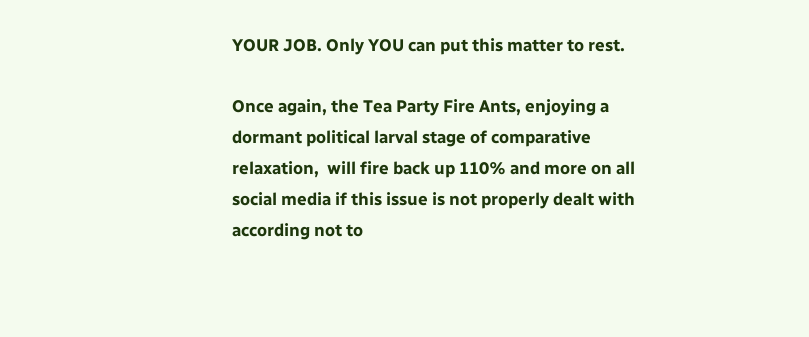YOUR JOB. Only YOU can put this matter to rest.

Once again, the Tea Party Fire Ants, enjoying a dormant political larval stage of comparative relaxation,  will fire back up 110% and more on all social media if this issue is not properly dealt with according not to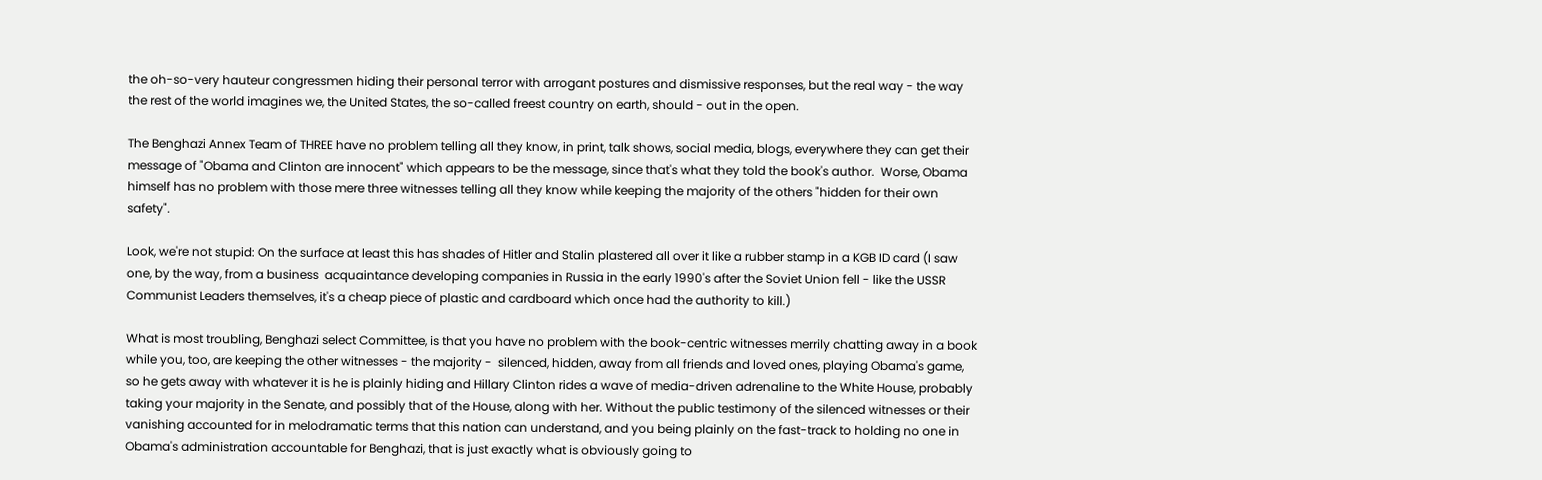the oh-so-very hauteur congressmen hiding their personal terror with arrogant postures and dismissive responses, but the real way - the way the rest of the world imagines we, the United States, the so-called freest country on earth, should - out in the open.

The Benghazi Annex Team of THREE have no problem telling all they know, in print, talk shows, social media, blogs, everywhere they can get their message of "Obama and Clinton are innocent" which appears to be the message, since that's what they told the book's author.  Worse, Obama himself has no problem with those mere three witnesses telling all they know while keeping the majority of the others "hidden for their own safety".

Look, we're not stupid: On the surface at least this has shades of Hitler and Stalin plastered all over it like a rubber stamp in a KGB ID card (I saw one, by the way, from a business  acquaintance developing companies in Russia in the early 1990's after the Soviet Union fell - like the USSR Communist Leaders themselves, it's a cheap piece of plastic and cardboard which once had the authority to kill.)

What is most troubling, Benghazi select Committee, is that you have no problem with the book-centric witnesses merrily chatting away in a book while you, too, are keeping the other witnesses - the majority -  silenced, hidden, away from all friends and loved ones, playing Obama's game, so he gets away with whatever it is he is plainly hiding and Hillary Clinton rides a wave of media-driven adrenaline to the White House, probably taking your majority in the Senate, and possibly that of the House, along with her. Without the public testimony of the silenced witnesses or their vanishing accounted for in melodramatic terms that this nation can understand, and you being plainly on the fast-track to holding no one in Obama's administration accountable for Benghazi, that is just exactly what is obviously going to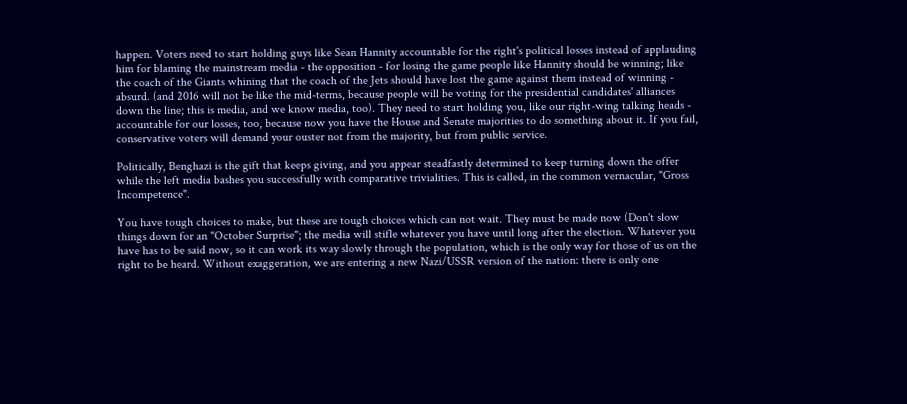happen. Voters need to start holding guys like Sean Hannity accountable for the right's political losses instead of applauding him for blaming the mainstream media - the opposition - for losing the game people like Hannity should be winning; like the coach of the Giants whining that the coach of the Jets should have lost the game against them instead of winning - absurd. (and 2016 will not be like the mid-terms, because people will be voting for the presidential candidates' alliances down the line; this is media, and we know media, too). They need to start holding you, like our right-wing talking heads - accountable for our losses, too, because now you have the House and Senate majorities to do something about it. If you fail, conservative voters will demand your ouster not from the majority, but from public service.

Politically, Benghazi is the gift that keeps giving, and you appear steadfastly determined to keep turning down the offer while the left media bashes you successfully with comparative trivialities. This is called, in the common vernacular, "Gross Incompetence".

You have tough choices to make, but these are tough choices which can not wait. They must be made now (Don't slow things down for an "October Surprise"; the media will stifle whatever you have until long after the election. Whatever you have has to be said now, so it can work its way slowly through the population, which is the only way for those of us on the right to be heard. Without exaggeration, we are entering a new Nazi/USSR version of the nation: there is only one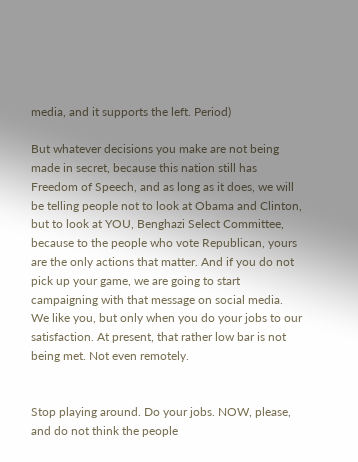media, and it supports the left. Period)

But whatever decisions you make are not being made in secret, because this nation still has Freedom of Speech, and as long as it does, we will be telling people not to look at Obama and Clinton, but to look at YOU, Benghazi Select Committee, because to the people who vote Republican, yours are the only actions that matter. And if you do not pick up your game, we are going to start campaigning with that message on social media. We like you, but only when you do your jobs to our satisfaction. At present, that rather low bar is not being met. Not even remotely.


Stop playing around. Do your jobs. NOW, please, and do not think the people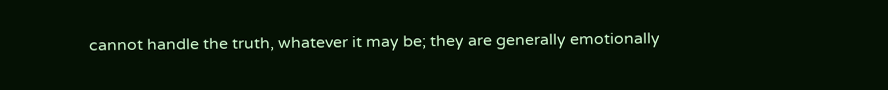cannot handle the truth, whatever it may be; they are generally emotionally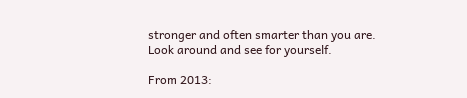stronger and often smarter than you are. Look around and see for yourself.

From 2013: